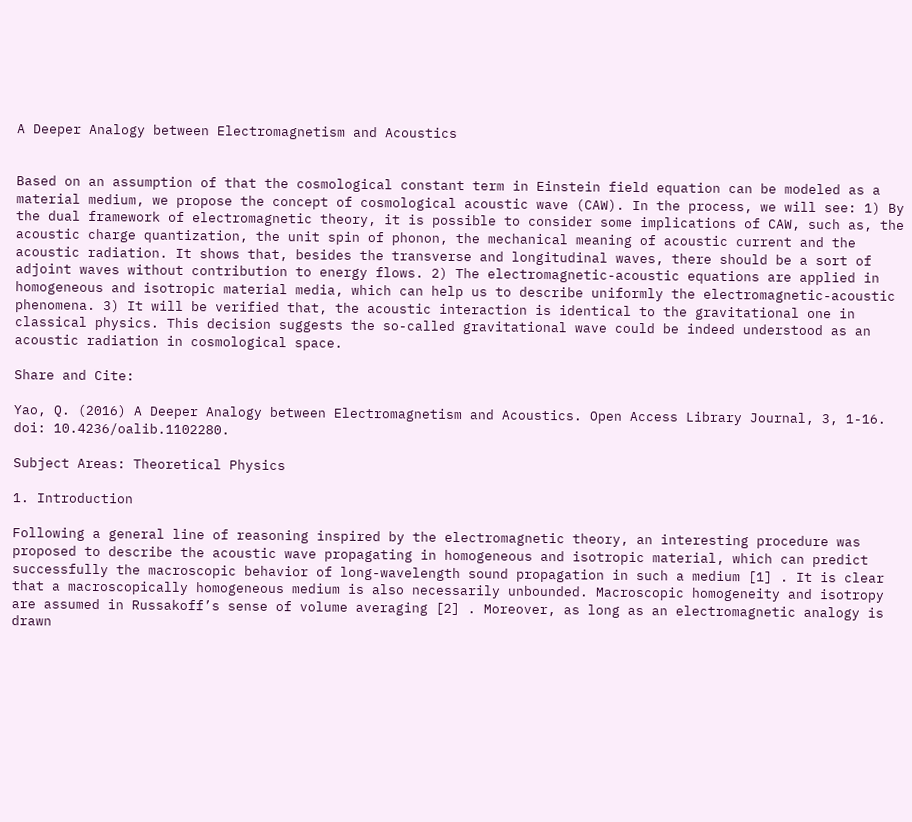A Deeper Analogy between Electromagnetism and Acoustics


Based on an assumption of that the cosmological constant term in Einstein field equation can be modeled as a material medium, we propose the concept of cosmological acoustic wave (CAW). In the process, we will see: 1) By the dual framework of electromagnetic theory, it is possible to consider some implications of CAW, such as, the acoustic charge quantization, the unit spin of phonon, the mechanical meaning of acoustic current and the acoustic radiation. It shows that, besides the transverse and longitudinal waves, there should be a sort of adjoint waves without contribution to energy flows. 2) The electromagnetic-acoustic equations are applied in homogeneous and isotropic material media, which can help us to describe uniformly the electromagnetic-acoustic phenomena. 3) It will be verified that, the acoustic interaction is identical to the gravitational one in classical physics. This decision suggests the so-called gravitational wave could be indeed understood as an acoustic radiation in cosmological space.

Share and Cite:

Yao, Q. (2016) A Deeper Analogy between Electromagnetism and Acoustics. Open Access Library Journal, 3, 1-16. doi: 10.4236/oalib.1102280.

Subject Areas: Theoretical Physics

1. Introduction

Following a general line of reasoning inspired by the electromagnetic theory, an interesting procedure was proposed to describe the acoustic wave propagating in homogeneous and isotropic material, which can predict successfully the macroscopic behavior of long-wavelength sound propagation in such a medium [1] . It is clear that a macroscopically homogeneous medium is also necessarily unbounded. Macroscopic homogeneity and isotropy are assumed in Russakoff’s sense of volume averaging [2] . Moreover, as long as an electromagnetic analogy is drawn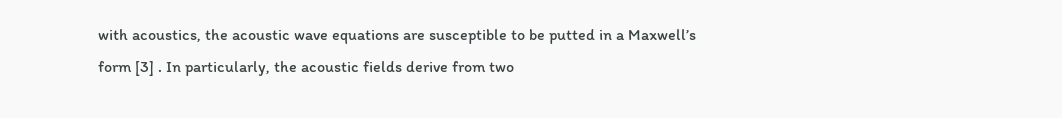with acoustics, the acoustic wave equations are susceptible to be putted in a Maxwell’s form [3] . In particularly, the acoustic fields derive from two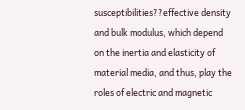susceptibilities??effective density and bulk modulus, which depend on the inertia and elasticity of material media, and thus, play the roles of electric and magnetic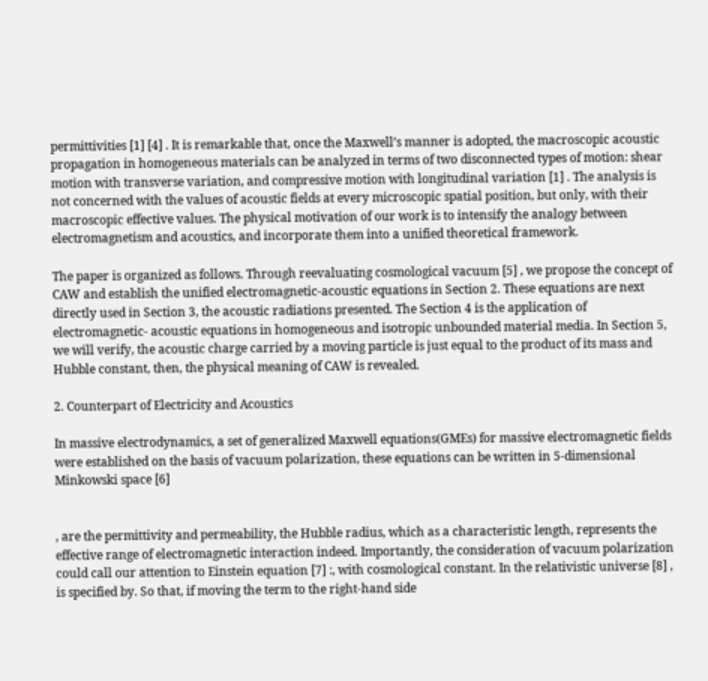permittivities [1] [4] . It is remarkable that, once the Maxwell’s manner is adopted, the macroscopic acoustic propagation in homogeneous materials can be analyzed in terms of two disconnected types of motion: shear motion with transverse variation, and compressive motion with longitudinal variation [1] . The analysis is not concerned with the values of acoustic fields at every microscopic spatial position, but only, with their macroscopic effective values. The physical motivation of our work is to intensify the analogy between electromagnetism and acoustics, and incorporate them into a unified theoretical framework.

The paper is organized as follows. Through reevaluating cosmological vacuum [5] , we propose the concept of CAW and establish the unified electromagnetic-acoustic equations in Section 2. These equations are next directly used in Section 3, the acoustic radiations presented. The Section 4 is the application of electromagnetic- acoustic equations in homogeneous and isotropic unbounded material media. In Section 5, we will verify, the acoustic charge carried by a moving particle is just equal to the product of its mass and Hubble constant, then, the physical meaning of CAW is revealed.

2. Counterpart of Electricity and Acoustics

In massive electrodynamics, a set of generalized Maxwell equations(GMEs) for massive electromagnetic fields were established on the basis of vacuum polarization, these equations can be written in 5-dimensional Minkowski space [6]


, are the permittivity and permeability, the Hubble radius, which as a characteristic length, represents the effective range of electromagnetic interaction indeed. Importantly, the consideration of vacuum polarization could call our attention to Einstein equation [7] :, with cosmological constant. In the relativistic universe [8] , is specified by. So that, if moving the term to the right-hand side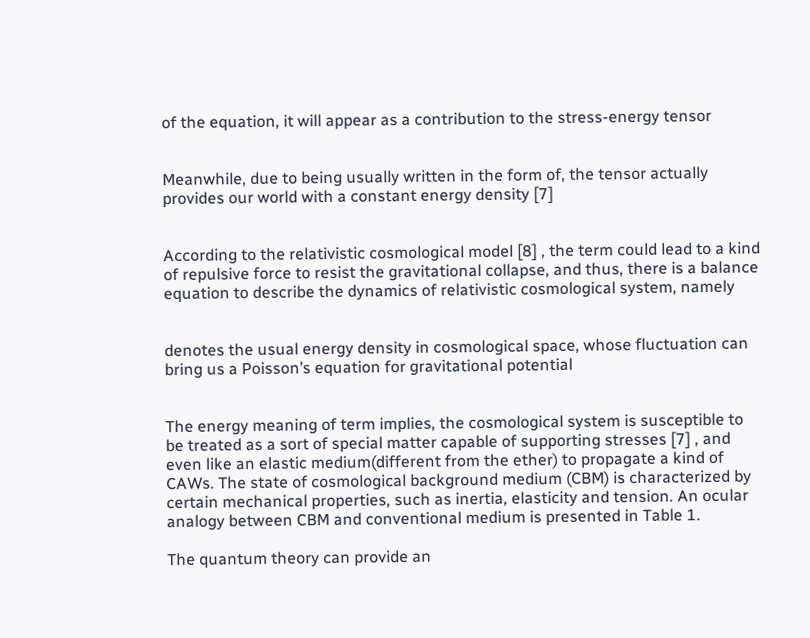of the equation, it will appear as a contribution to the stress-energy tensor


Meanwhile, due to being usually written in the form of, the tensor actually provides our world with a constant energy density [7]


According to the relativistic cosmological model [8] , the term could lead to a kind of repulsive force to resist the gravitational collapse, and thus, there is a balance equation to describe the dynamics of relativistic cosmological system, namely


denotes the usual energy density in cosmological space, whose fluctuation can bring us a Poisson’s equation for gravitational potential


The energy meaning of term implies, the cosmological system is susceptible to be treated as a sort of special matter capable of supporting stresses [7] , and even like an elastic medium(different from the ether) to propagate a kind of CAWs. The state of cosmological background medium (CBM) is characterized by certain mechanical properties, such as inertia, elasticity and tension. An ocular analogy between CBM and conventional medium is presented in Table 1.

The quantum theory can provide an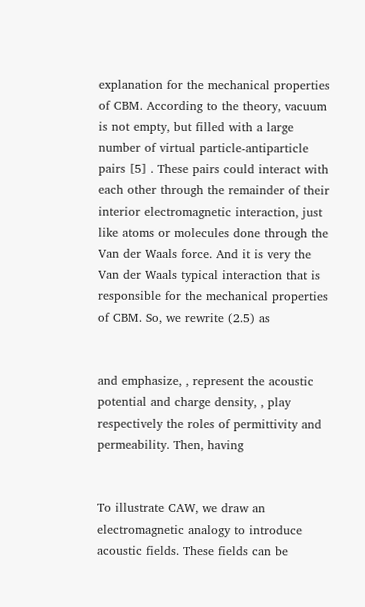explanation for the mechanical properties of CBM. According to the theory, vacuum is not empty, but filled with a large number of virtual particle-antiparticle pairs [5] . These pairs could interact with each other through the remainder of their interior electromagnetic interaction, just like atoms or molecules done through the Van der Waals force. And it is very the Van der Waals typical interaction that is responsible for the mechanical properties of CBM. So, we rewrite (2.5) as


and emphasize, , represent the acoustic potential and charge density, , play respectively the roles of permittivity and permeability. Then, having


To illustrate CAW, we draw an electromagnetic analogy to introduce acoustic fields. These fields can be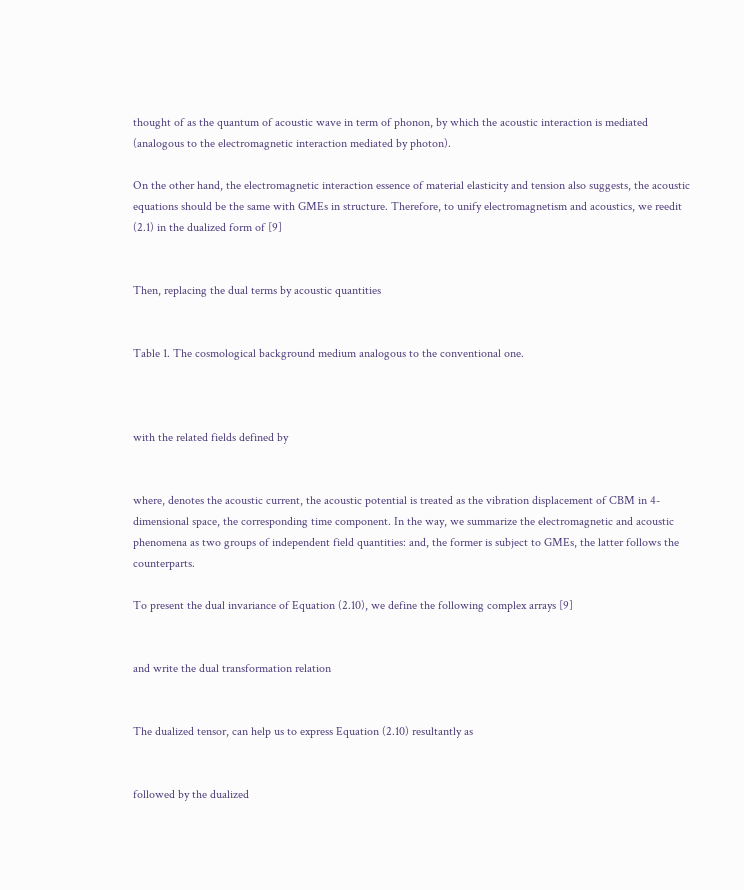thought of as the quantum of acoustic wave in term of phonon, by which the acoustic interaction is mediated (analogous to the electromagnetic interaction mediated by photon).

On the other hand, the electromagnetic interaction essence of material elasticity and tension also suggests, the acoustic equations should be the same with GMEs in structure. Therefore, to unify electromagnetism and acoustics, we reedit (2.1) in the dualized form of [9]


Then, replacing the dual terms by acoustic quantities


Table 1. The cosmological background medium analogous to the conventional one.



with the related fields defined by


where, denotes the acoustic current, the acoustic potential is treated as the vibration displacement of CBM in 4-dimensional space, the corresponding time component. In the way, we summarize the electromagnetic and acoustic phenomena as two groups of independent field quantities: and, the former is subject to GMEs, the latter follows the counterparts.

To present the dual invariance of Equation (2.10), we define the following complex arrays [9]


and write the dual transformation relation


The dualized tensor, can help us to express Equation (2.10) resultantly as


followed by the dualized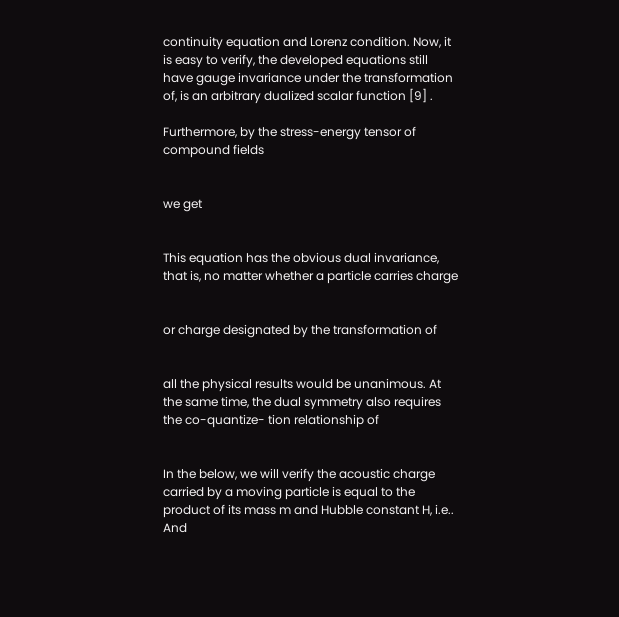continuity equation and Lorenz condition. Now, it is easy to verify, the developed equations still have gauge invariance under the transformation of, is an arbitrary dualized scalar function [9] .

Furthermore, by the stress-energy tensor of compound fields


we get


This equation has the obvious dual invariance, that is, no matter whether a particle carries charge


or charge designated by the transformation of


all the physical results would be unanimous. At the same time, the dual symmetry also requires the co-quantize- tion relationship of


In the below, we will verify the acoustic charge carried by a moving particle is equal to the product of its mass m and Hubble constant H, i.e.. And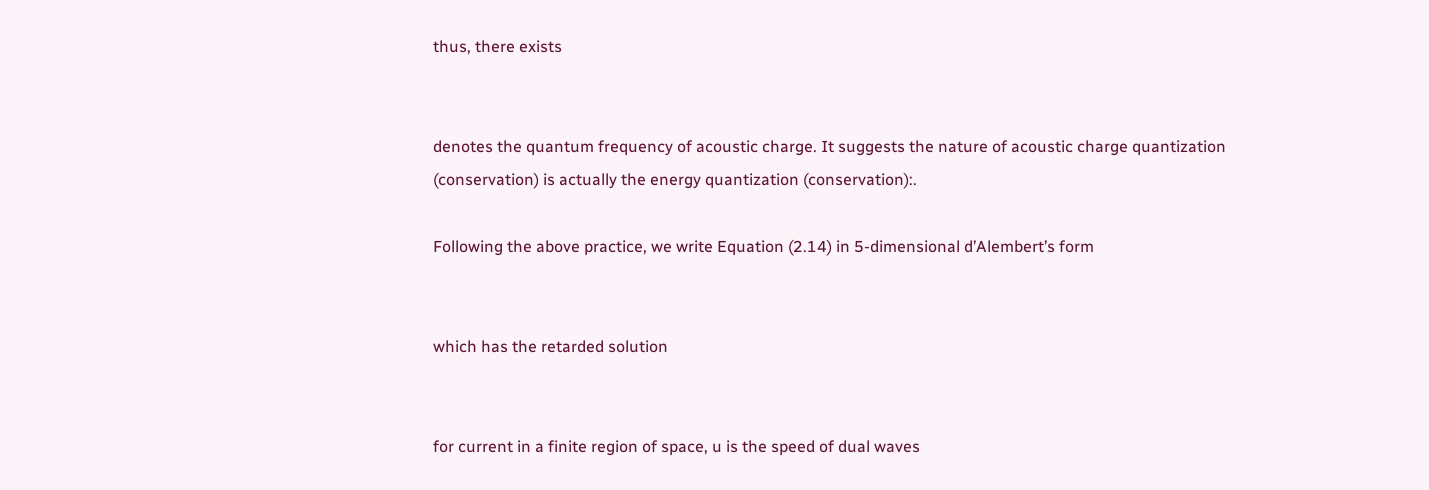thus, there exists


denotes the quantum frequency of acoustic charge. It suggests the nature of acoustic charge quantization (conservation) is actually the energy quantization (conservation):.

Following the above practice, we write Equation (2.14) in 5-dimensional d’Alembert’s form


which has the retarded solution


for current in a finite region of space, u is the speed of dual waves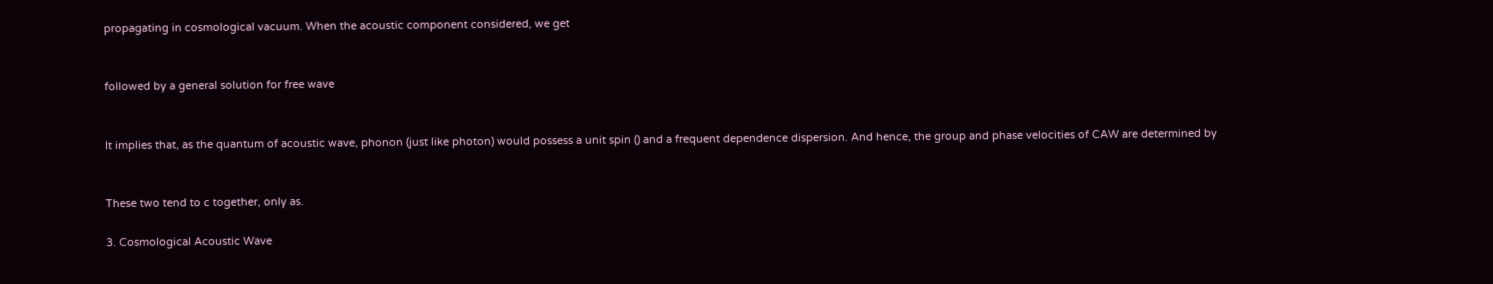propagating in cosmological vacuum. When the acoustic component considered, we get


followed by a general solution for free wave


It implies that, as the quantum of acoustic wave, phonon (just like photon) would possess a unit spin () and a frequent dependence dispersion. And hence, the group and phase velocities of CAW are determined by


These two tend to c together, only as.

3. Cosmological Acoustic Wave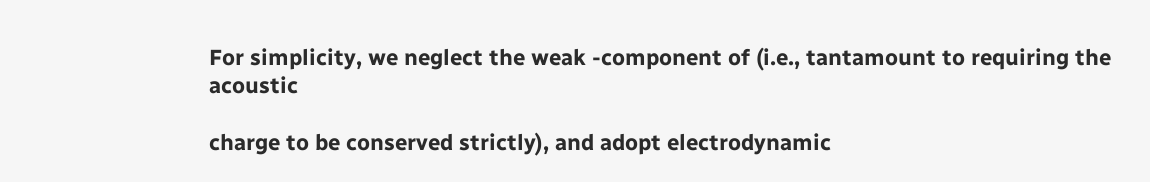For simplicity, we neglect the weak -component of (i.e., tantamount to requiring the acoustic

charge to be conserved strictly), and adopt electrodynamic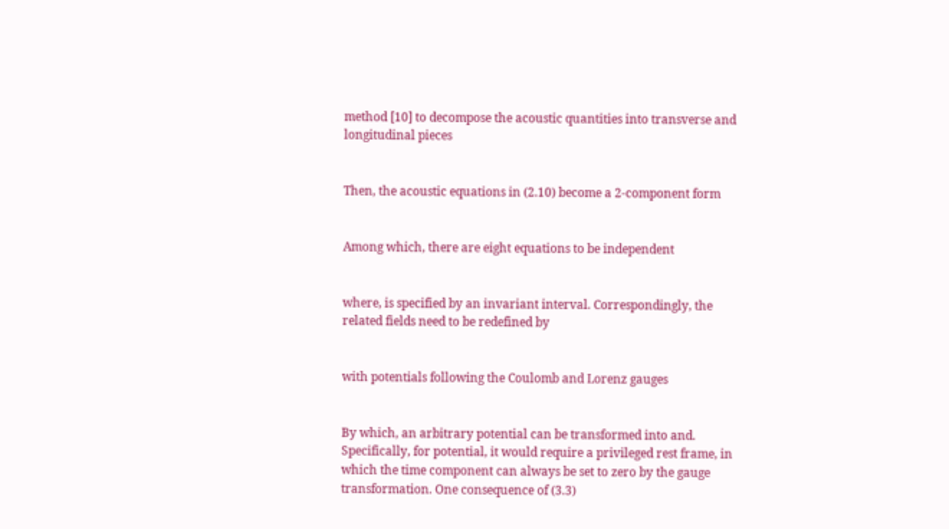method [10] to decompose the acoustic quantities into transverse and longitudinal pieces


Then, the acoustic equations in (2.10) become a 2-component form


Among which, there are eight equations to be independent


where, is specified by an invariant interval. Correspondingly, the related fields need to be redefined by


with potentials following the Coulomb and Lorenz gauges


By which, an arbitrary potential can be transformed into and. Specifically, for potential, it would require a privileged rest frame, in which the time component can always be set to zero by the gauge transformation. One consequence of (3.3)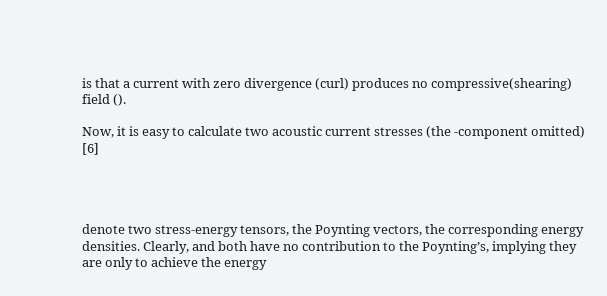is that a current with zero divergence (curl) produces no compressive(shearing) field ().

Now, it is easy to calculate two acoustic current stresses (the -component omitted) [6]




denote two stress-energy tensors, the Poynting vectors, the corresponding energy densities. Clearly, and both have no contribution to the Poynting’s, implying they are only to achieve the energy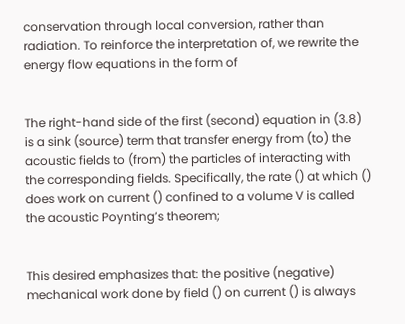conservation through local conversion, rather than radiation. To reinforce the interpretation of, we rewrite the energy flow equations in the form of


The right-hand side of the first (second) equation in (3.8) is a sink (source) term that transfer energy from (to) the acoustic fields to (from) the particles of interacting with the corresponding fields. Specifically, the rate () at which () does work on current () confined to a volume V is called the acoustic Poynting’s theorem;


This desired emphasizes that: the positive (negative) mechanical work done by field () on current () is always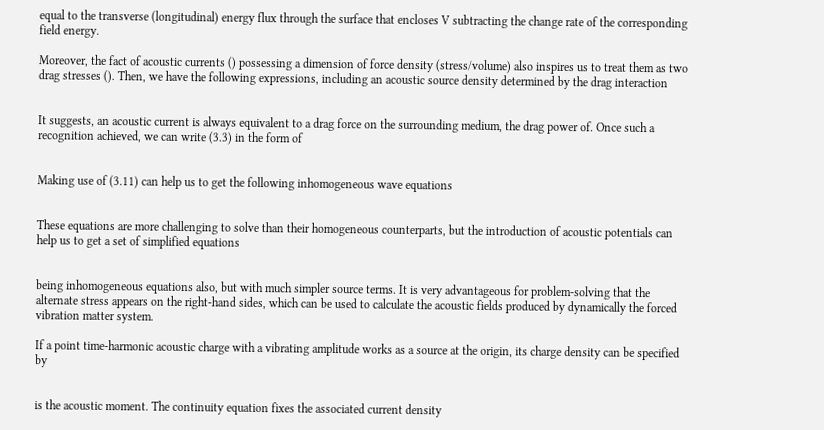equal to the transverse (longitudinal) energy flux through the surface that encloses V subtracting the change rate of the corresponding field energy.

Moreover, the fact of acoustic currents () possessing a dimension of force density (stress/volume) also inspires us to treat them as two drag stresses (). Then, we have the following expressions, including an acoustic source density determined by the drag interaction


It suggests, an acoustic current is always equivalent to a drag force on the surrounding medium, the drag power of. Once such a recognition achieved, we can write (3.3) in the form of


Making use of (3.11) can help us to get the following inhomogeneous wave equations


These equations are more challenging to solve than their homogeneous counterparts, but the introduction of acoustic potentials can help us to get a set of simplified equations


being inhomogeneous equations also, but with much simpler source terms. It is very advantageous for problem-solving that the alternate stress appears on the right-hand sides, which can be used to calculate the acoustic fields produced by dynamically the forced vibration matter system.

If a point time-harmonic acoustic charge with a vibrating amplitude works as a source at the origin, its charge density can be specified by


is the acoustic moment. The continuity equation fixes the associated current density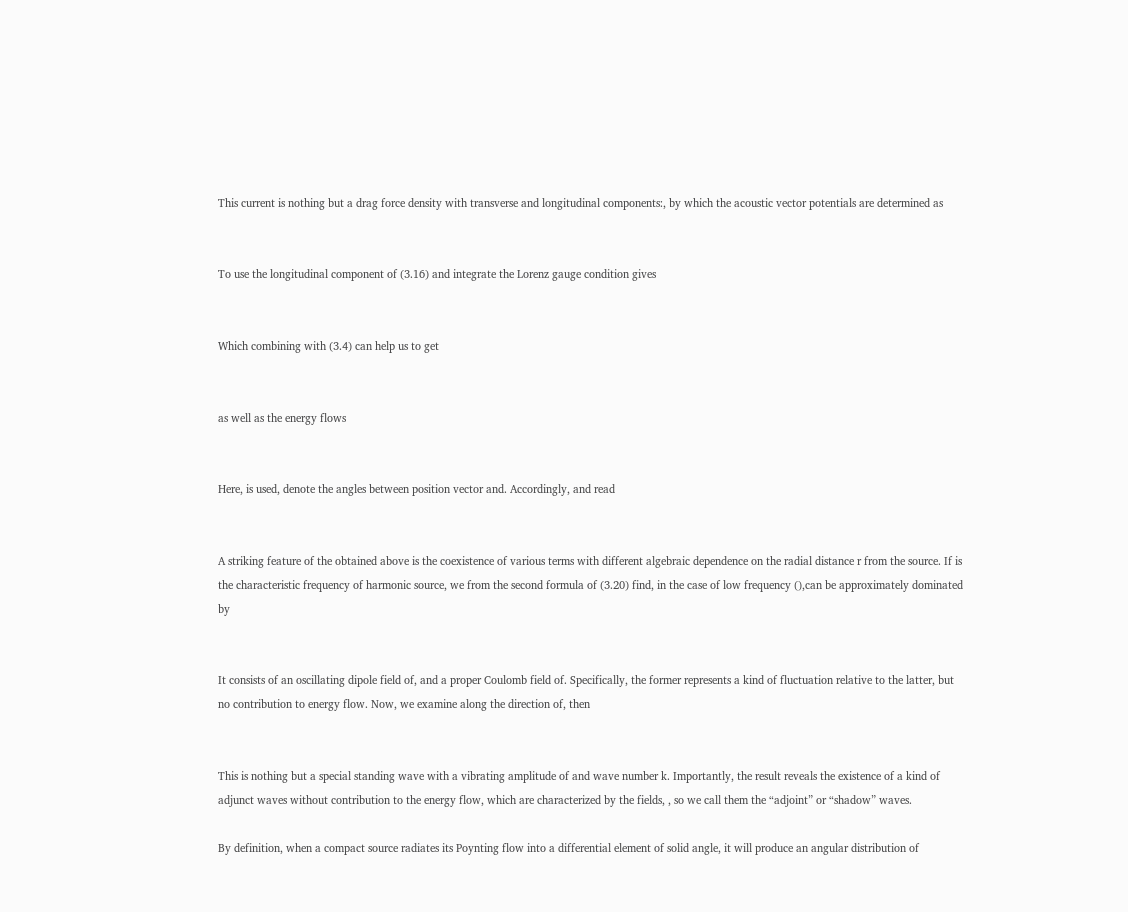This current is nothing but a drag force density with transverse and longitudinal components:, by which the acoustic vector potentials are determined as


To use the longitudinal component of (3.16) and integrate the Lorenz gauge condition gives


Which combining with (3.4) can help us to get


as well as the energy flows


Here, is used, denote the angles between position vector and. Accordingly, and read


A striking feature of the obtained above is the coexistence of various terms with different algebraic dependence on the radial distance r from the source. If is the characteristic frequency of harmonic source, we from the second formula of (3.20) find, in the case of low frequency (),can be approximately dominated by


It consists of an oscillating dipole field of, and a proper Coulomb field of. Specifically, the former represents a kind of fluctuation relative to the latter, but no contribution to energy flow. Now, we examine along the direction of, then


This is nothing but a special standing wave with a vibrating amplitude of and wave number k. Importantly, the result reveals the existence of a kind of adjunct waves without contribution to the energy flow, which are characterized by the fields, , so we call them the “adjoint” or “shadow” waves.

By definition, when a compact source radiates its Poynting flow into a differential element of solid angle, it will produce an angular distribution of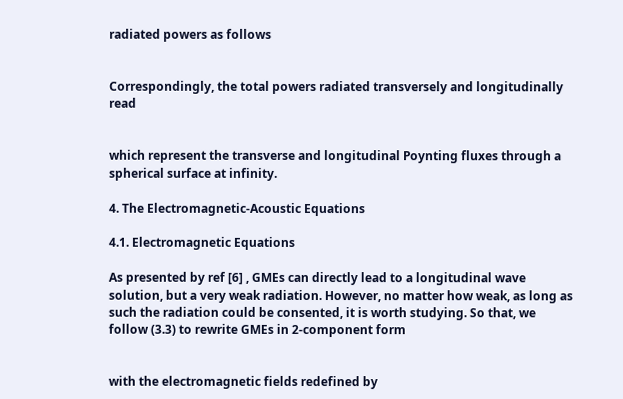radiated powers as follows


Correspondingly, the total powers radiated transversely and longitudinally read


which represent the transverse and longitudinal Poynting fluxes through a spherical surface at infinity.

4. The Electromagnetic-Acoustic Equations

4.1. Electromagnetic Equations

As presented by ref [6] , GMEs can directly lead to a longitudinal wave solution, but a very weak radiation. However, no matter how weak, as long as such the radiation could be consented, it is worth studying. So that, we follow (3.3) to rewrite GMEs in 2-component form


with the electromagnetic fields redefined by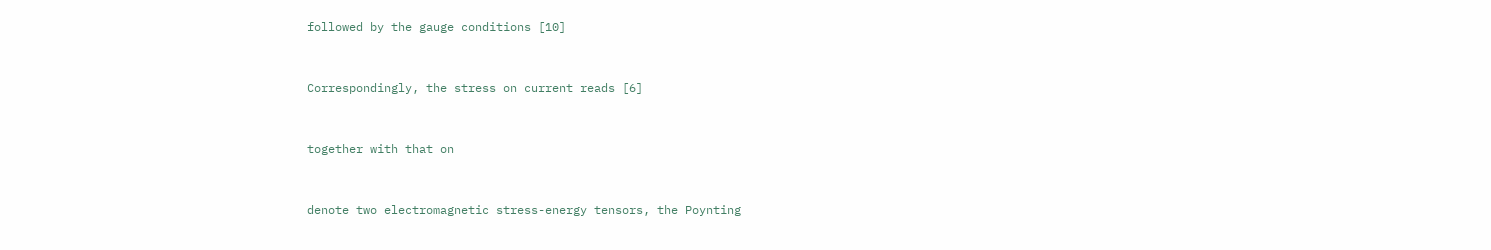followed by the gauge conditions [10]


Correspondingly, the stress on current reads [6]


together with that on


denote two electromagnetic stress-energy tensors, the Poynting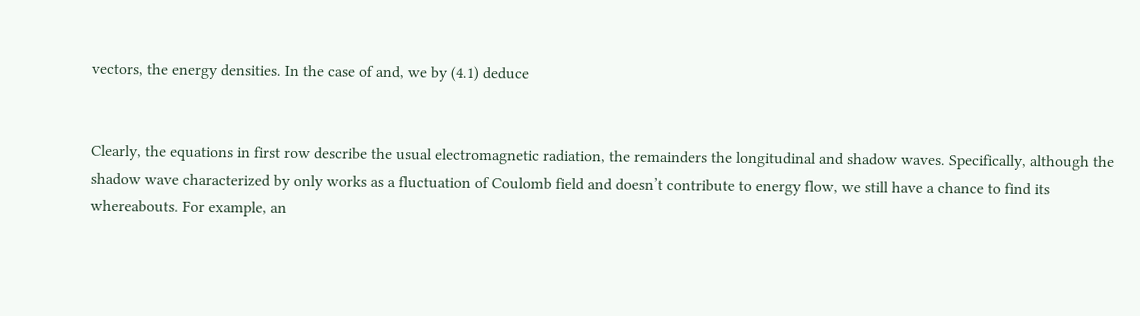vectors, the energy densities. In the case of and, we by (4.1) deduce


Clearly, the equations in first row describe the usual electromagnetic radiation, the remainders the longitudinal and shadow waves. Specifically, although the shadow wave characterized by only works as a fluctuation of Coulomb field and doesn’t contribute to energy flow, we still have a chance to find its whereabouts. For example, an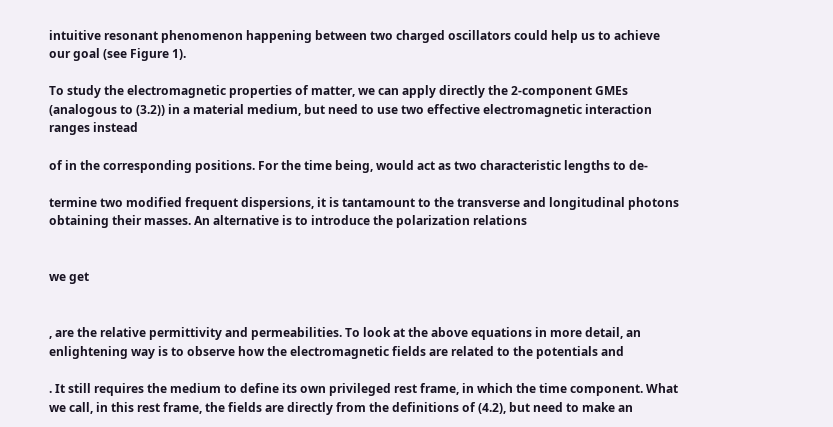intuitive resonant phenomenon happening between two charged oscillators could help us to achieve our goal (see Figure 1).

To study the electromagnetic properties of matter, we can apply directly the 2-component GMEs (analogous to (3.2)) in a material medium, but need to use two effective electromagnetic interaction ranges instead

of in the corresponding positions. For the time being, would act as two characteristic lengths to de-

termine two modified frequent dispersions, it is tantamount to the transverse and longitudinal photons obtaining their masses. An alternative is to introduce the polarization relations


we get


, are the relative permittivity and permeabilities. To look at the above equations in more detail, an enlightening way is to observe how the electromagnetic fields are related to the potentials and

. It still requires the medium to define its own privileged rest frame, in which the time component. What we call, in this rest frame, the fields are directly from the definitions of (4.2), but need to make an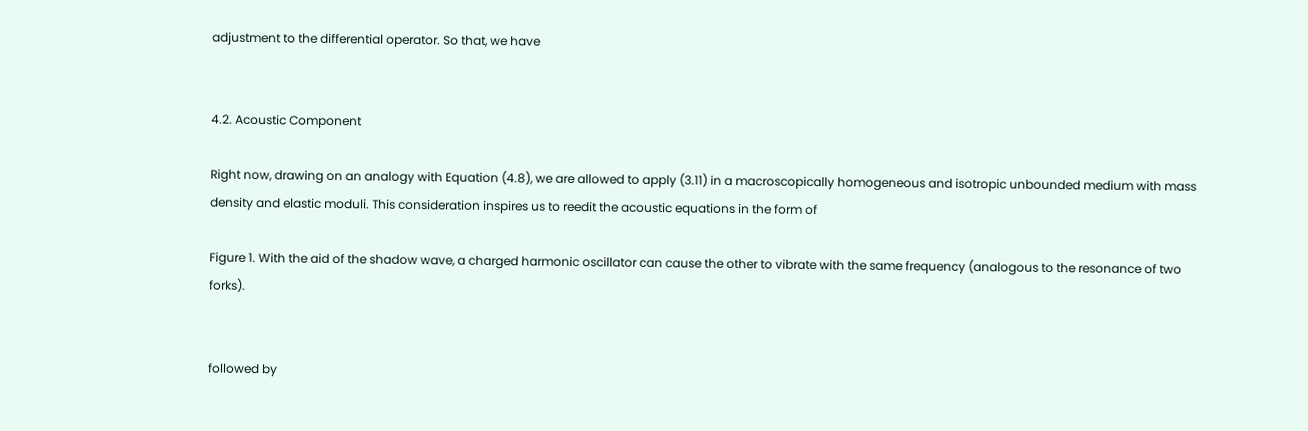adjustment to the differential operator. So that, we have


4.2. Acoustic Component

Right now, drawing on an analogy with Equation (4.8), we are allowed to apply (3.11) in a macroscopically homogeneous and isotropic unbounded medium with mass density and elastic moduli. This consideration inspires us to reedit the acoustic equations in the form of

Figure 1. With the aid of the shadow wave, a charged harmonic oscillator can cause the other to vibrate with the same frequency (analogous to the resonance of two forks).


followed by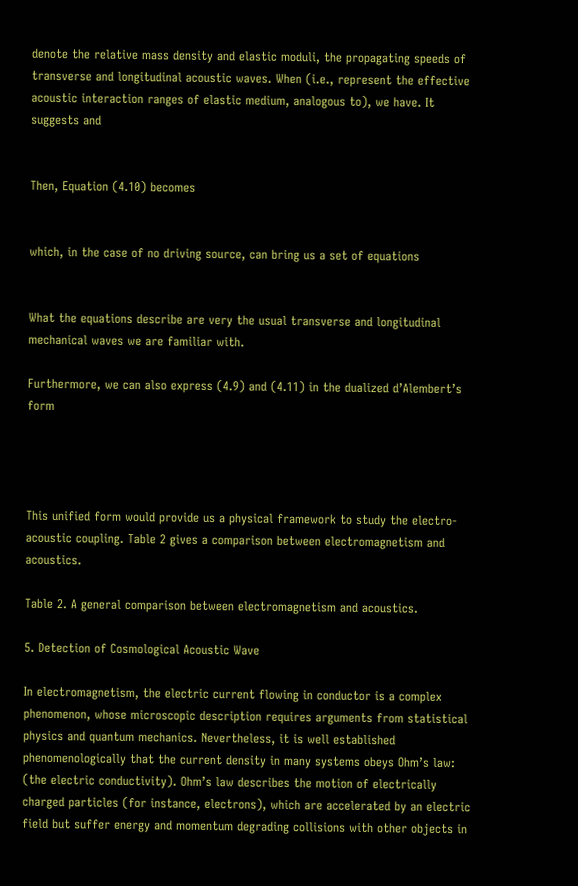denote the relative mass density and elastic moduli, the propagating speeds of transverse and longitudinal acoustic waves. When (i.e., represent the effective acoustic interaction ranges of elastic medium, analogous to), we have. It suggests and


Then, Equation (4.10) becomes


which, in the case of no driving source, can bring us a set of equations


What the equations describe are very the usual transverse and longitudinal mechanical waves we are familiar with.

Furthermore, we can also express (4.9) and (4.11) in the dualized d’Alembert’s form




This unified form would provide us a physical framework to study the electro-acoustic coupling. Table 2 gives a comparison between electromagnetism and acoustics.

Table 2. A general comparison between electromagnetism and acoustics.

5. Detection of Cosmological Acoustic Wave

In electromagnetism, the electric current flowing in conductor is a complex phenomenon, whose microscopic description requires arguments from statistical physics and quantum mechanics. Nevertheless, it is well established phenomenologically that the current density in many systems obeys Ohm’s law: (the electric conductivity). Ohm’s law describes the motion of electrically charged particles (for instance, electrons), which are accelerated by an electric field but suffer energy and momentum degrading collisions with other objects in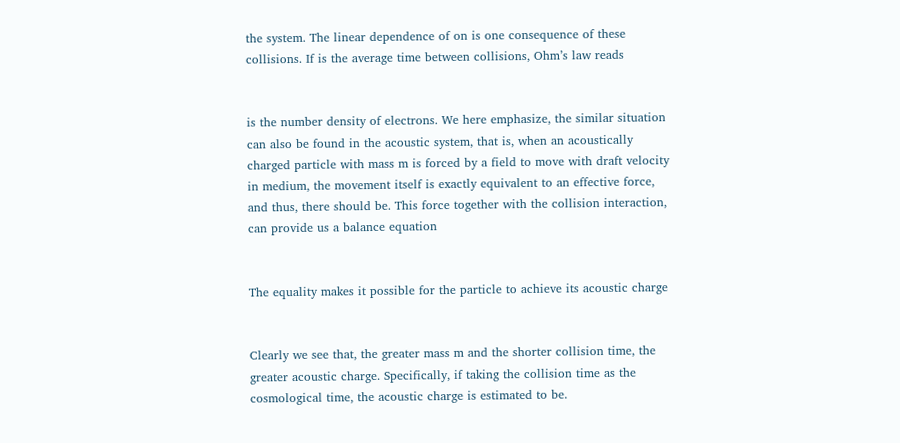the system. The linear dependence of on is one consequence of these collisions. If is the average time between collisions, Ohm’s law reads


is the number density of electrons. We here emphasize, the similar situation can also be found in the acoustic system, that is, when an acoustically charged particle with mass m is forced by a field to move with draft velocity in medium, the movement itself is exactly equivalent to an effective force, and thus, there should be. This force together with the collision interaction, can provide us a balance equation


The equality makes it possible for the particle to achieve its acoustic charge


Clearly we see that, the greater mass m and the shorter collision time, the greater acoustic charge. Specifically, if taking the collision time as the cosmological time, the acoustic charge is estimated to be.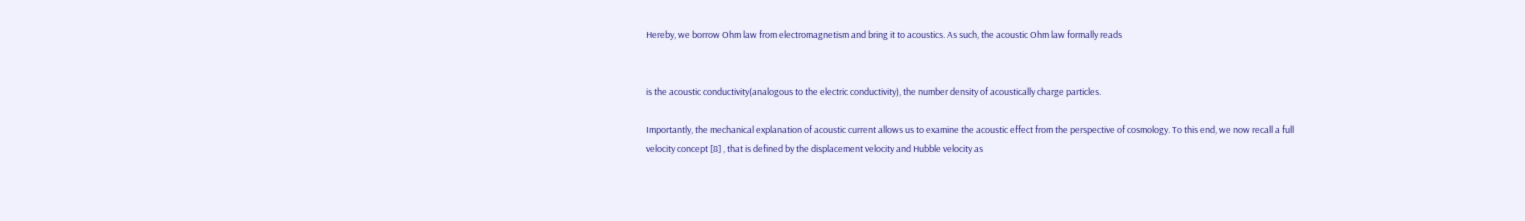Hereby, we borrow Ohm law from electromagnetism and bring it to acoustics. As such, the acoustic Ohm law formally reads


is the acoustic conductivity(analogous to the electric conductivity), the number density of acoustically charge particles.

Importantly, the mechanical explanation of acoustic current allows us to examine the acoustic effect from the perspective of cosmology. To this end, we now recall a full velocity concept [8] , that is defined by the displacement velocity and Hubble velocity as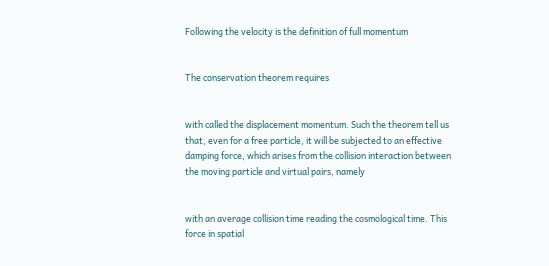Following the velocity is the definition of full momentum


The conservation theorem requires


with called the displacement momentum. Such the theorem tell us that, even for a free particle, it will be subjected to an effective damping force, which arises from the collision interaction between the moving particle and virtual pairs, namely


with an average collision time reading the cosmological time. This force in spatial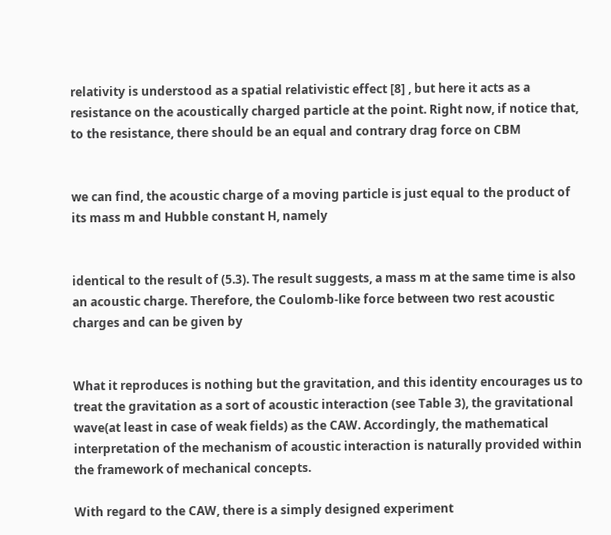relativity is understood as a spatial relativistic effect [8] , but here it acts as a resistance on the acoustically charged particle at the point. Right now, if notice that, to the resistance, there should be an equal and contrary drag force on CBM


we can find, the acoustic charge of a moving particle is just equal to the product of its mass m and Hubble constant H, namely


identical to the result of (5.3). The result suggests, a mass m at the same time is also an acoustic charge. Therefore, the Coulomb-like force between two rest acoustic charges and can be given by


What it reproduces is nothing but the gravitation, and this identity encourages us to treat the gravitation as a sort of acoustic interaction (see Table 3), the gravitational wave(at least in case of weak fields) as the CAW. Accordingly, the mathematical interpretation of the mechanism of acoustic interaction is naturally provided within the framework of mechanical concepts.

With regard to the CAW, there is a simply designed experiment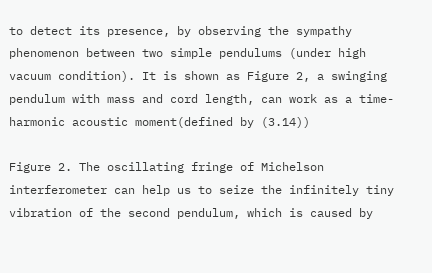to detect its presence, by observing the sympathy phenomenon between two simple pendulums (under high vacuum condition). It is shown as Figure 2, a swinging pendulum with mass and cord length, can work as a time-harmonic acoustic moment(defined by (3.14))

Figure 2. The oscillating fringe of Michelson interferometer can help us to seize the infinitely tiny vibration of the second pendulum, which is caused by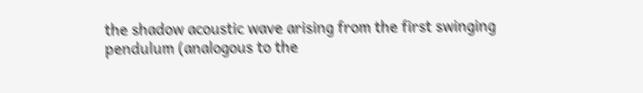the shadow acoustic wave arising from the first swinging pendulum (analogous to the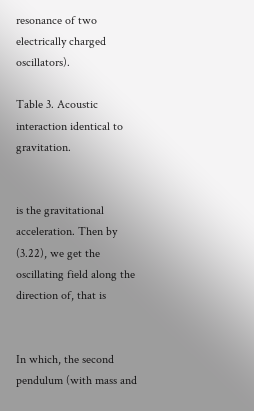resonance of two electrically charged oscillators).

Table 3. Acoustic interaction identical to gravitation.


is the gravitational acceleration. Then by (3.22), we get the oscillating field along the direction of, that is


In which, the second pendulum (with mass and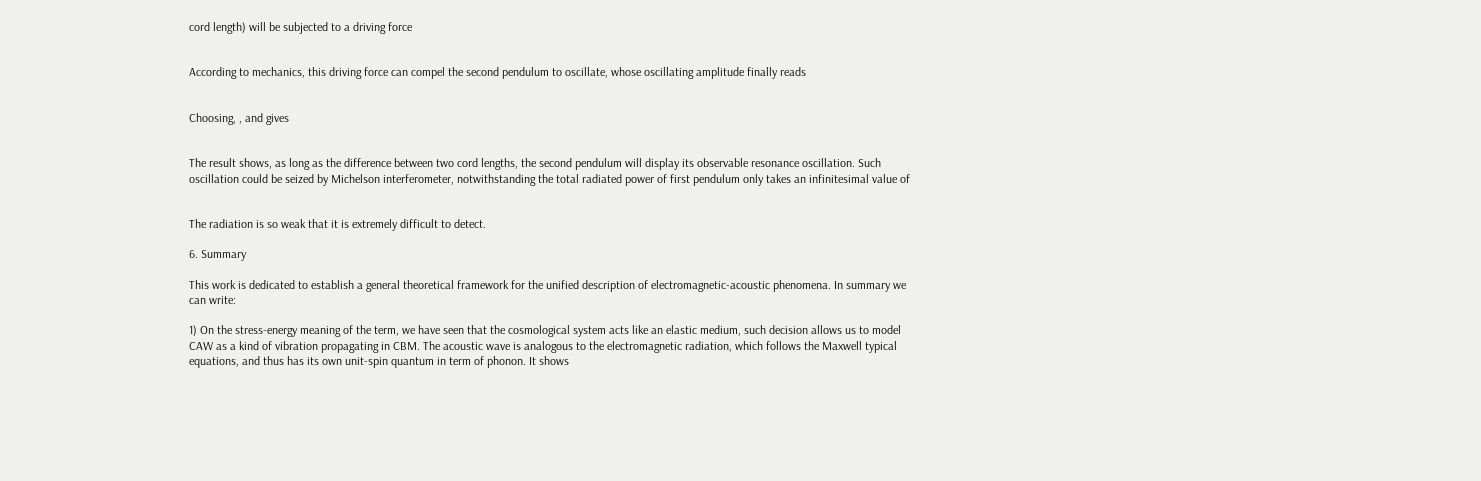cord length) will be subjected to a driving force


According to mechanics, this driving force can compel the second pendulum to oscillate, whose oscillating amplitude finally reads


Choosing, , and gives


The result shows, as long as the difference between two cord lengths, the second pendulum will display its observable resonance oscillation. Such oscillation could be seized by Michelson interferometer, notwithstanding the total radiated power of first pendulum only takes an infinitesimal value of


The radiation is so weak that it is extremely difficult to detect.

6. Summary

This work is dedicated to establish a general theoretical framework for the unified description of electromagnetic-acoustic phenomena. In summary we can write:

1) On the stress-energy meaning of the term, we have seen that the cosmological system acts like an elastic medium, such decision allows us to model CAW as a kind of vibration propagating in CBM. The acoustic wave is analogous to the electromagnetic radiation, which follows the Maxwell typical equations, and thus has its own unit-spin quantum in term of phonon. It shows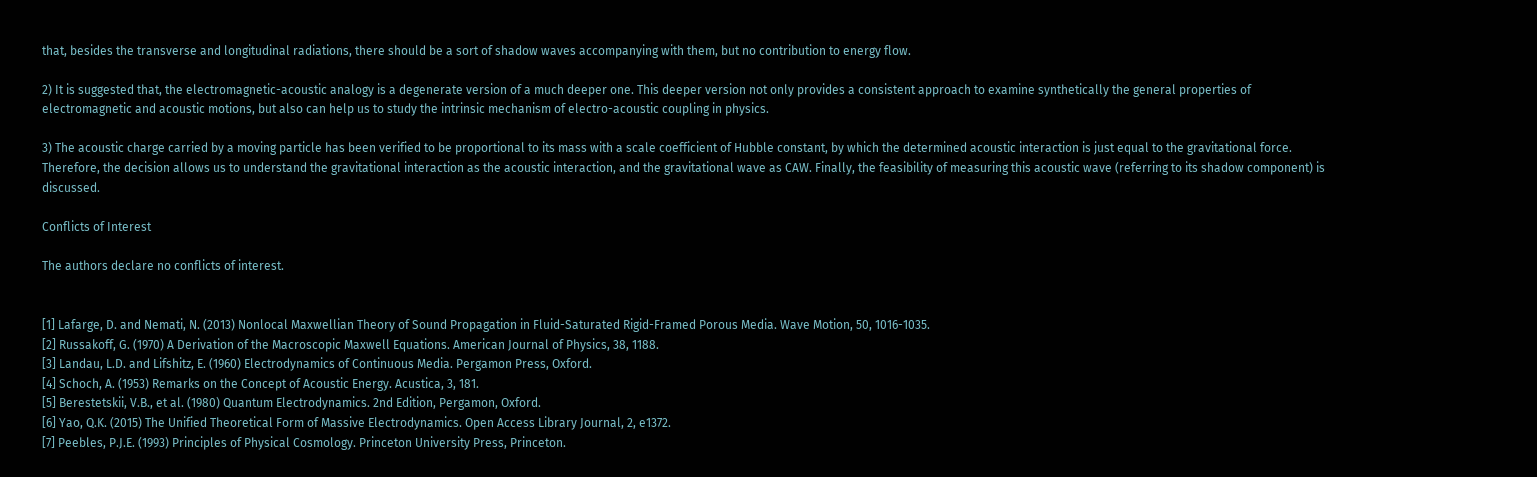that, besides the transverse and longitudinal radiations, there should be a sort of shadow waves accompanying with them, but no contribution to energy flow.

2) It is suggested that, the electromagnetic-acoustic analogy is a degenerate version of a much deeper one. This deeper version not only provides a consistent approach to examine synthetically the general properties of electromagnetic and acoustic motions, but also can help us to study the intrinsic mechanism of electro-acoustic coupling in physics.

3) The acoustic charge carried by a moving particle has been verified to be proportional to its mass with a scale coefficient of Hubble constant, by which the determined acoustic interaction is just equal to the gravitational force. Therefore, the decision allows us to understand the gravitational interaction as the acoustic interaction, and the gravitational wave as CAW. Finally, the feasibility of measuring this acoustic wave (referring to its shadow component) is discussed.

Conflicts of Interest

The authors declare no conflicts of interest.


[1] Lafarge, D. and Nemati, N. (2013) Nonlocal Maxwellian Theory of Sound Propagation in Fluid-Saturated Rigid-Framed Porous Media. Wave Motion, 50, 1016-1035.
[2] Russakoff, G. (1970) A Derivation of the Macroscopic Maxwell Equations. American Journal of Physics, 38, 1188.
[3] Landau, L.D. and Lifshitz, E. (1960) Electrodynamics of Continuous Media. Pergamon Press, Oxford.
[4] Schoch, A. (1953) Remarks on the Concept of Acoustic Energy. Acustica, 3, 181.
[5] Berestetskii, V.B., et al. (1980) Quantum Electrodynamics. 2nd Edition, Pergamon, Oxford.
[6] Yao, Q.K. (2015) The Unified Theoretical Form of Massive Electrodynamics. Open Access Library Journal, 2, e1372.
[7] Peebles, P.J.E. (1993) Principles of Physical Cosmology. Princeton University Press, Princeton.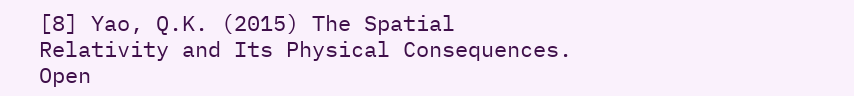[8] Yao, Q.K. (2015) The Spatial Relativity and Its Physical Consequences. Open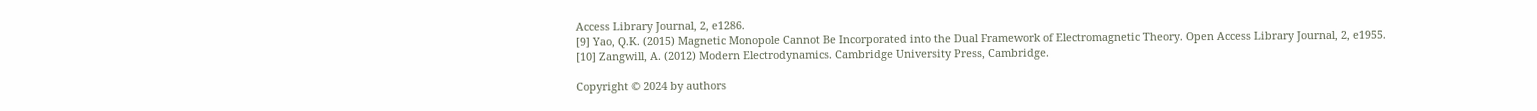Access Library Journal, 2, e1286.
[9] Yao, Q.K. (2015) Magnetic Monopole Cannot Be Incorporated into the Dual Framework of Electromagnetic Theory. Open Access Library Journal, 2, e1955.
[10] Zangwill, A. (2012) Modern Electrodynamics. Cambridge University Press, Cambridge.

Copyright © 2024 by authors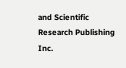and Scientific Research Publishing Inc.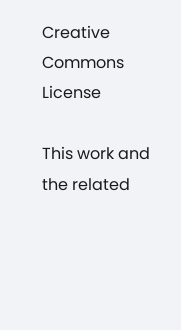Creative Commons License

This work and the related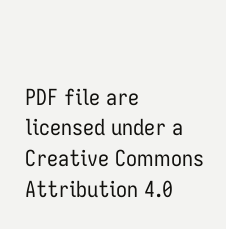PDF file are licensed under a Creative Commons Attribution 4.0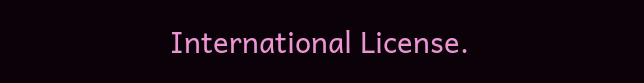International License.